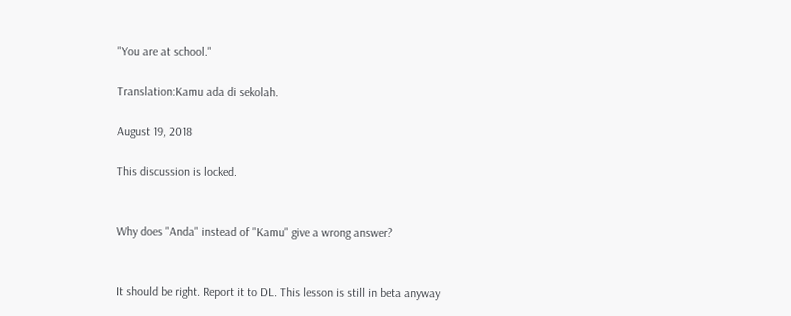"You are at school."

Translation:Kamu ada di sekolah.

August 19, 2018

This discussion is locked.


Why does "Anda" instead of "Kamu" give a wrong answer?


It should be right. Report it to DL. This lesson is still in beta anyway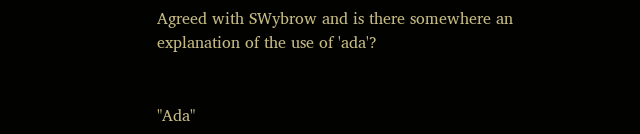Agreed with SWybrow and is there somewhere an explanation of the use of 'ada'?


"Ada"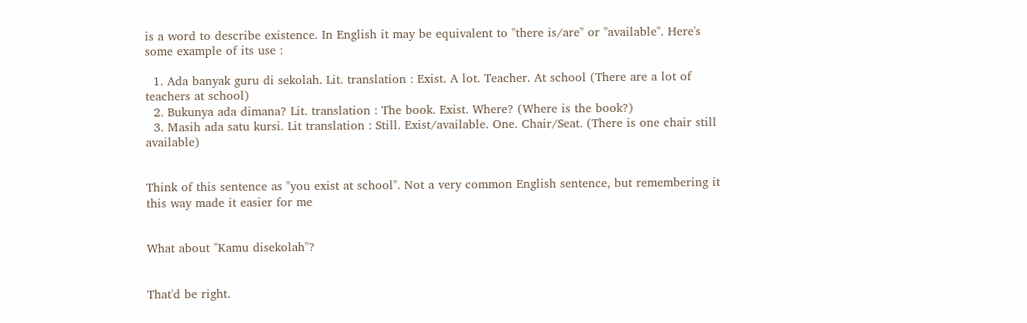is a word to describe existence. In English it may be equivalent to "there is/are" or "available". Here's some example of its use :

  1. Ada banyak guru di sekolah. Lit. translation : Exist. A lot. Teacher. At school (There are a lot of teachers at school)
  2. Bukunya ada dimana? Lit. translation : The book. Exist. Where? (Where is the book?)
  3. Masih ada satu kursi. Lit translation : Still. Exist/available. One. Chair/Seat. (There is one chair still available)


Think of this sentence as "you exist at school". Not a very common English sentence, but remembering it this way made it easier for me


What about "Kamu disekolah"?


That'd be right.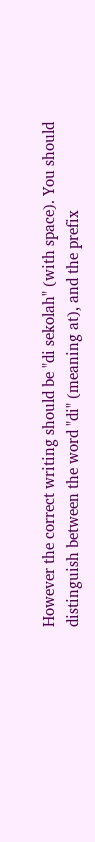However the correct writing should be "di sekolah" (with space). You should distinguish between the word "di" (meaning at), and the prefix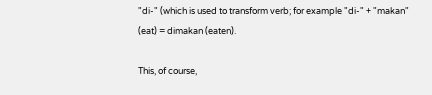"di-" (which is used to transform verb; for example "di-" + "makan" (eat) = dimakan (eaten).

This, of course,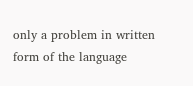only a problem in written form of the language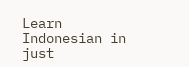Learn Indonesian in just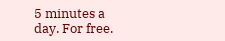5 minutes a day. For free.